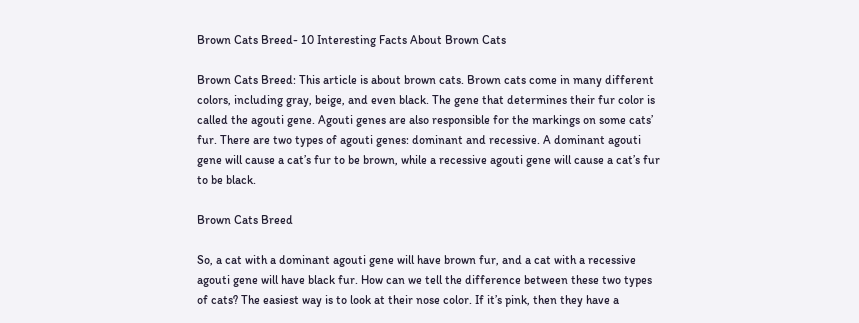Brown Cats Breed- 10 Interesting Facts About Brown Cats

Brown Cats Breed: This article is about brown cats. Brown cats come in many different colors, including gray, beige, and even black. The gene that determines their fur color is called the agouti gene. Agouti genes are also responsible for the markings on some cats’ fur. There are two types of agouti genes: dominant and recessive. A dominant agouti gene will cause a cat’s fur to be brown, while a recessive agouti gene will cause a cat’s fur to be black.

Brown Cats Breed

So, a cat with a dominant agouti gene will have brown fur, and a cat with a recessive agouti gene will have black fur. How can we tell the difference between these two types of cats? The easiest way is to look at their nose color. If it’s pink, then they have a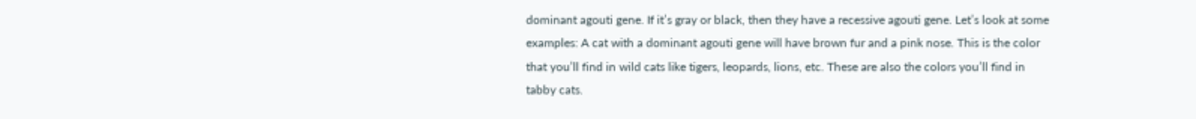dominant agouti gene. If it’s gray or black, then they have a recessive agouti gene. Let’s look at some examples: A cat with a dominant agouti gene will have brown fur and a pink nose. This is the color that you’ll find in wild cats like tigers, leopards, lions, etc. These are also the colors you’ll find in tabby cats.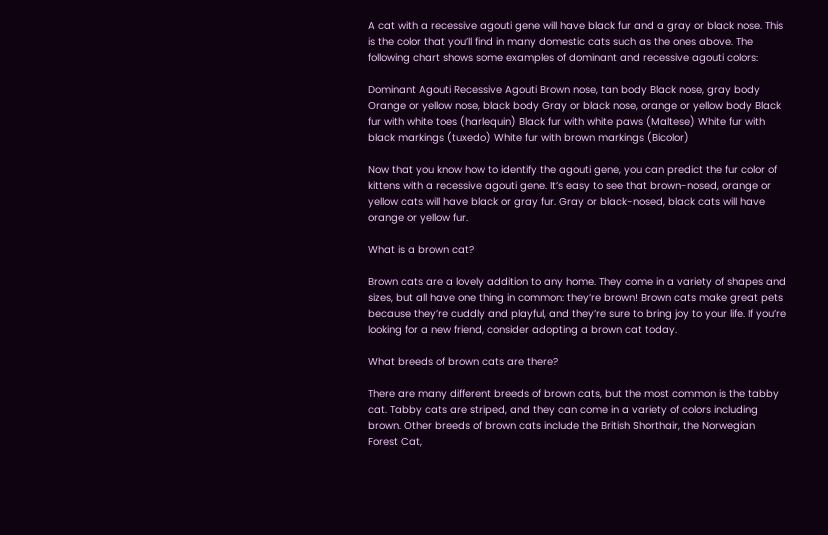A cat with a recessive agouti gene will have black fur and a gray or black nose. This is the color that you’ll find in many domestic cats such as the ones above. The following chart shows some examples of dominant and recessive agouti colors:

Dominant Agouti Recessive Agouti Brown nose, tan body Black nose, gray body Orange or yellow nose, black body Gray or black nose, orange or yellow body Black fur with white toes (harlequin) Black fur with white paws (Maltese) White fur with black markings (tuxedo) White fur with brown markings (Bicolor)

Now that you know how to identify the agouti gene, you can predict the fur color of kittens with a recessive agouti gene. It’s easy to see that brown-nosed, orange or yellow cats will have black or gray fur. Gray or black-nosed, black cats will have orange or yellow fur.

What is a brown cat?

Brown cats are a lovely addition to any home. They come in a variety of shapes and sizes, but all have one thing in common: they’re brown! Brown cats make great pets because they’re cuddly and playful, and they’re sure to bring joy to your life. If you’re looking for a new friend, consider adopting a brown cat today.

What breeds of brown cats are there?

There are many different breeds of brown cats, but the most common is the tabby cat. Tabby cats are striped, and they can come in a variety of colors including brown. Other breeds of brown cats include the British Shorthair, the Norwegian Forest Cat,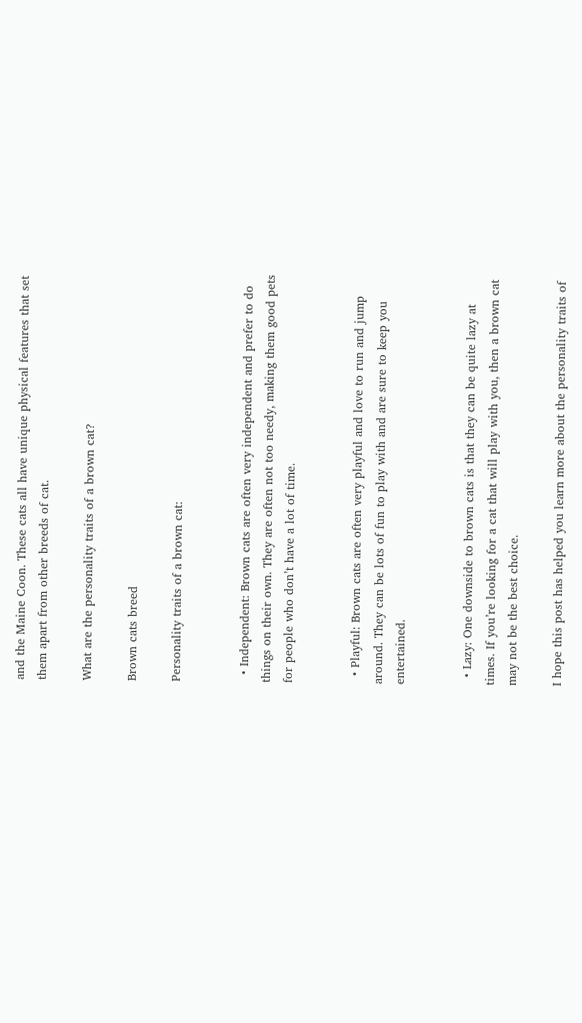and the Maine Coon. These cats all have unique physical features that set them apart from other breeds of cat.

What are the personality traits of a brown cat?

Brown cats breed

Personality traits of a brown cat:


  • Independent: Brown cats are often very independent and prefer to do things on their own. They are often not too needy, making them good pets for people who don’t have a lot of time.


  • Playful: Brown cats are often very playful and love to run and jump around. They can be lots of fun to play with and are sure to keep you entertained.


  • Lazy: One downside to brown cats is that they can be quite lazy at times. If you’re looking for a cat that will play with you, then a brown cat may not be the best choice.

I hope this post has helped you learn more about the personality traits of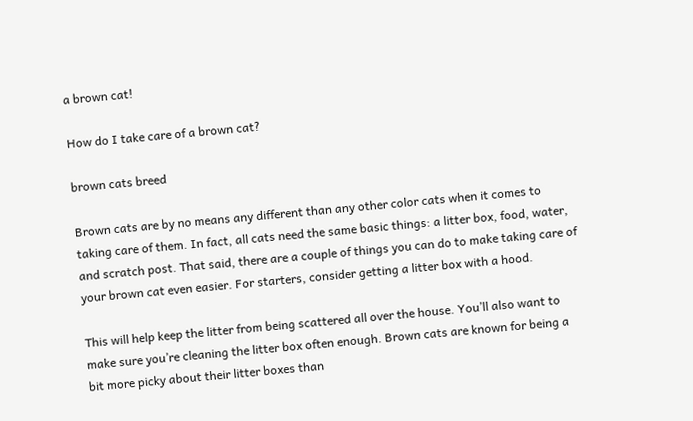a brown cat!

How do I take care of a brown cat?

brown cats breed

Brown cats are by no means any different than any other color cats when it comes to taking care of them. In fact, all cats need the same basic things: a litter box, food, water, and scratch post. That said, there are a couple of things you can do to make taking care of your brown cat even easier. For starters, consider getting a litter box with a hood.

This will help keep the litter from being scattered all over the house. You’ll also want to make sure you’re cleaning the litter box often enough. Brown cats are known for being a bit more picky about their litter boxes than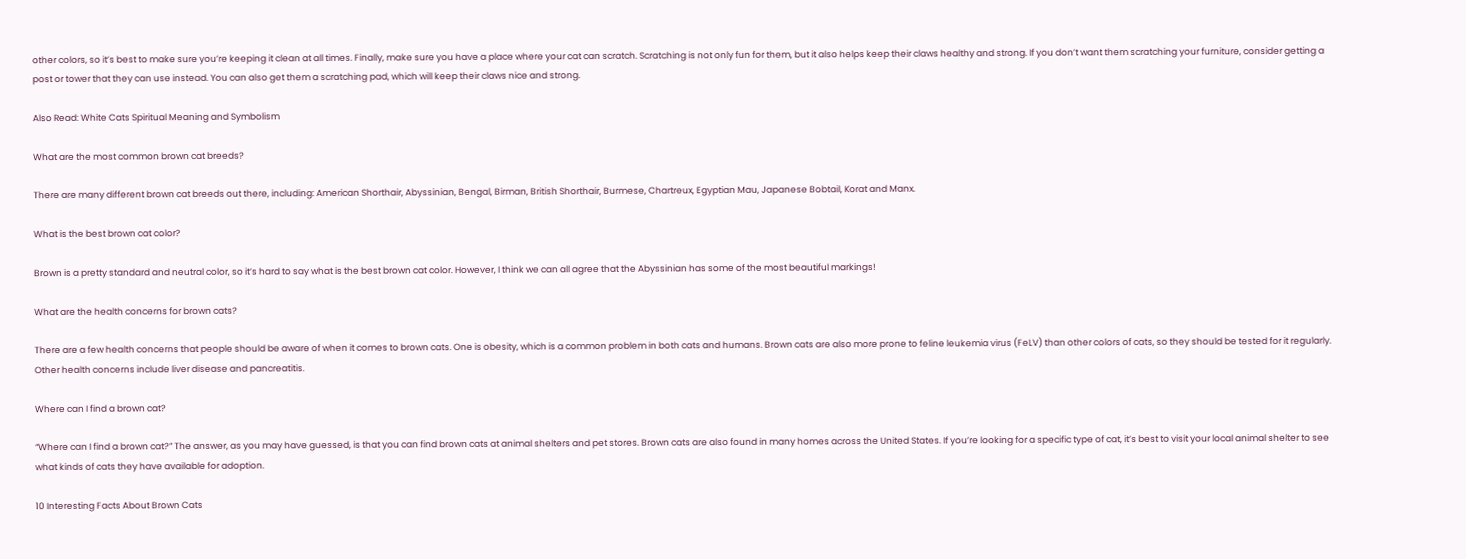other colors, so it’s best to make sure you’re keeping it clean at all times. Finally, make sure you have a place where your cat can scratch. Scratching is not only fun for them, but it also helps keep their claws healthy and strong. If you don’t want them scratching your furniture, consider getting a post or tower that they can use instead. You can also get them a scratching pad, which will keep their claws nice and strong.

Also Read: White Cats Spiritual Meaning and Symbolism

What are the most common brown cat breeds?

There are many different brown cat breeds out there, including: American Shorthair, Abyssinian, Bengal, Birman, British Shorthair, Burmese, Chartreux, Egyptian Mau, Japanese Bobtail, Korat and Manx.

What is the best brown cat color?

Brown is a pretty standard and neutral color, so it’s hard to say what is the best brown cat color. However, I think we can all agree that the Abyssinian has some of the most beautiful markings!

What are the health concerns for brown cats?

There are a few health concerns that people should be aware of when it comes to brown cats. One is obesity, which is a common problem in both cats and humans. Brown cats are also more prone to feline leukemia virus (FeLV) than other colors of cats, so they should be tested for it regularly. Other health concerns include liver disease and pancreatitis.

Where can I find a brown cat?

“Where can I find a brown cat?” The answer, as you may have guessed, is that you can find brown cats at animal shelters and pet stores. Brown cats are also found in many homes across the United States. If you’re looking for a specific type of cat, it’s best to visit your local animal shelter to see what kinds of cats they have available for adoption.

10 Interesting Facts About Brown Cats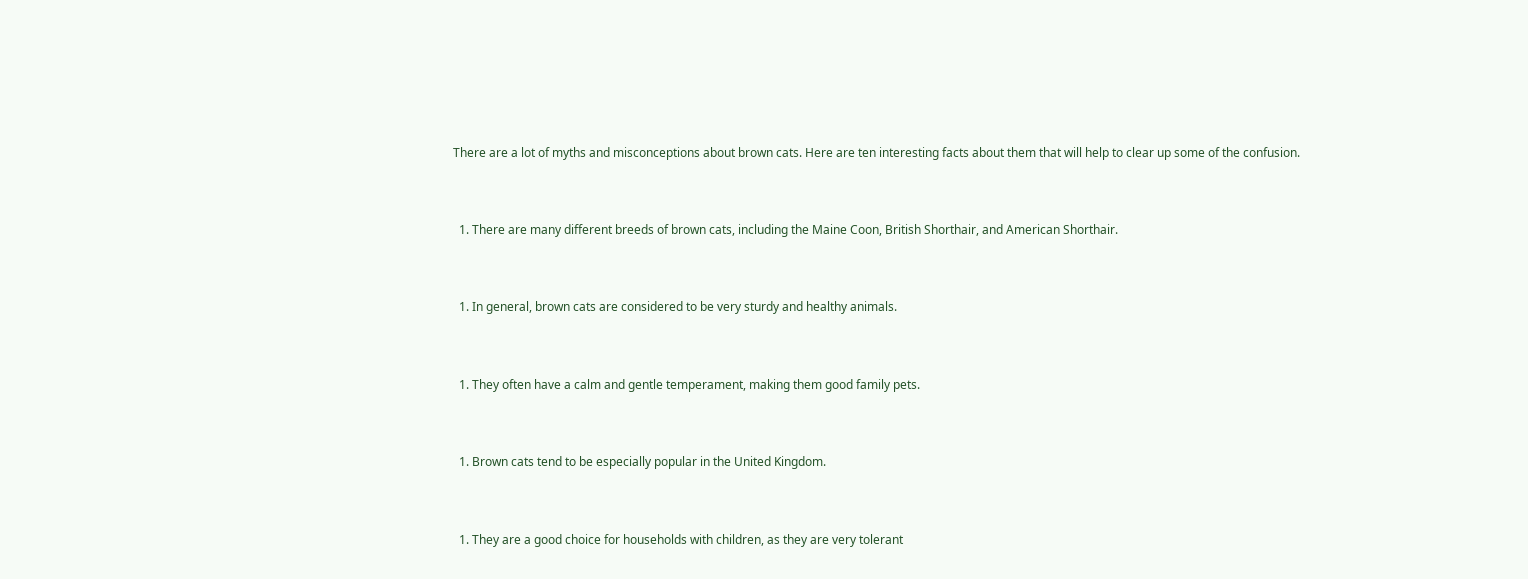There are a lot of myths and misconceptions about brown cats. Here are ten interesting facts about them that will help to clear up some of the confusion.


  1. There are many different breeds of brown cats, including the Maine Coon, British Shorthair, and American Shorthair.


  1. In general, brown cats are considered to be very sturdy and healthy animals.


  1. They often have a calm and gentle temperament, making them good family pets.


  1. Brown cats tend to be especially popular in the United Kingdom.


  1. They are a good choice for households with children, as they are very tolerant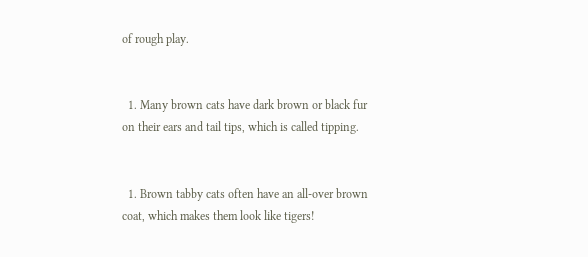of rough play.


  1. Many brown cats have dark brown or black fur on their ears and tail tips, which is called tipping.


  1. Brown tabby cats often have an all-over brown coat, which makes them look like tigers!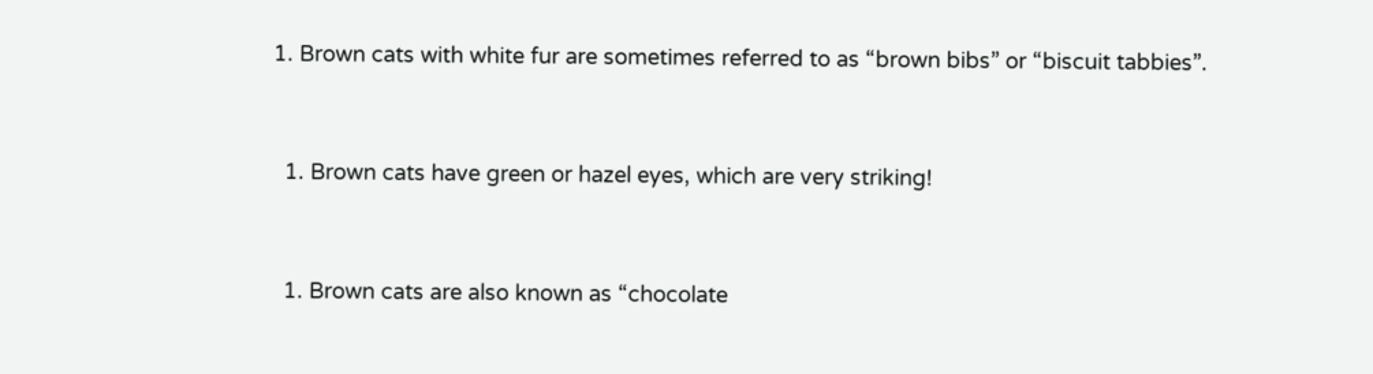1. Brown cats with white fur are sometimes referred to as “brown bibs” or “biscuit tabbies”.


  1. Brown cats have green or hazel eyes, which are very striking!


  1. Brown cats are also known as “chocolate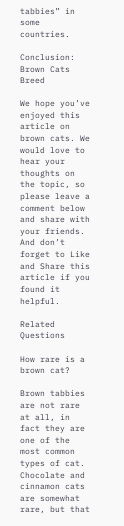tabbies” in some countries.

Conclusion: Brown Cats Breed

We hope you’ve enjoyed this article on brown cats. We would love to hear your thoughts on the topic, so please leave a comment below and share with your friends. And don’t forget to Like and Share this article if you found it helpful.

Related Questions

How rare is a brown cat?

Brown tabbies are not rare at all, in fact they are one of the most common types of cat. Chocolate and cinnamon cats are somewhat rare, but that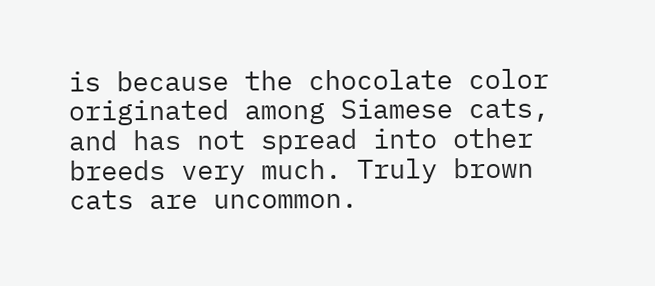is because the chocolate color originated among Siamese cats, and has not spread into other breeds very much. Truly brown cats are uncommon.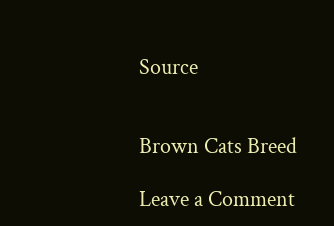Source


Brown Cats Breed

Leave a Comment